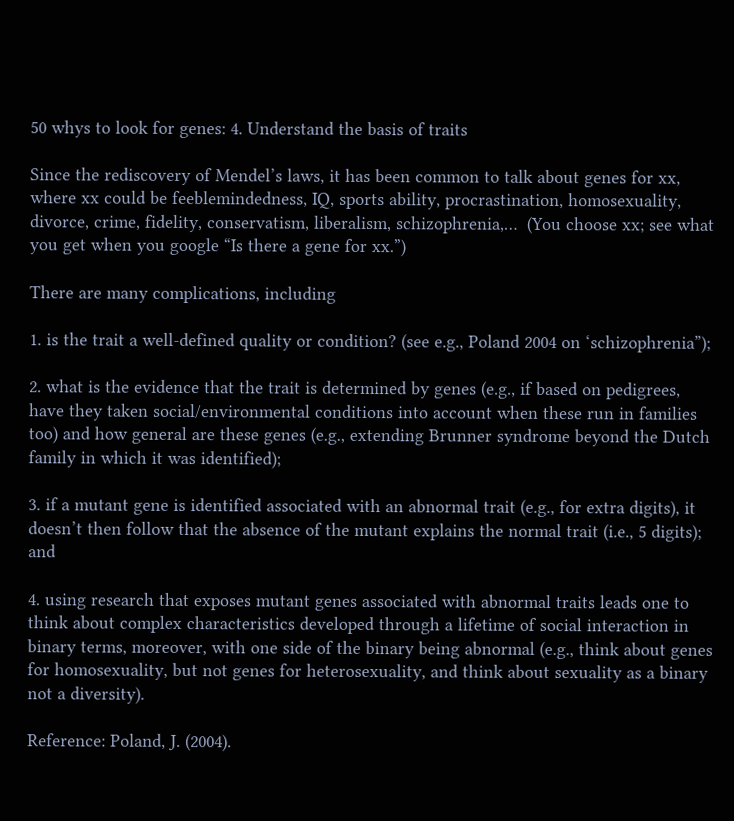50 whys to look for genes: 4. Understand the basis of traits

Since the rediscovery of Mendel’s laws, it has been common to talk about genes for xx, where xx could be feeblemindedness, IQ, sports ability, procrastination, homosexuality, divorce, crime, fidelity, conservatism, liberalism, schizophrenia,…  (You choose xx; see what you get when you google “Is there a gene for xx.”)

There are many complications, including

1. is the trait a well-defined quality or condition? (see e.g., Poland 2004 on ‘schizophrenia”);

2. what is the evidence that the trait is determined by genes (e.g., if based on pedigrees, have they taken social/environmental conditions into account when these run in families too) and how general are these genes (e.g., extending Brunner syndrome beyond the Dutch family in which it was identified);

3. if a mutant gene is identified associated with an abnormal trait (e.g., for extra digits), it doesn’t then follow that the absence of the mutant explains the normal trait (i.e., 5 digits); and

4. using research that exposes mutant genes associated with abnormal traits leads one to think about complex characteristics developed through a lifetime of social interaction in binary terms, moreover, with one side of the binary being abnormal (e.g., think about genes for homosexuality, but not genes for heterosexuality, and think about sexuality as a binary not a diversity).

Reference: Poland, J. (2004).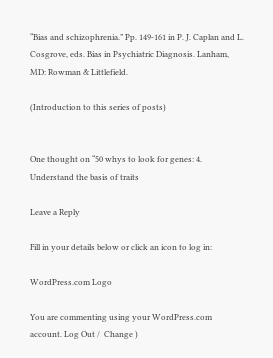“Bias and schizophrenia.” Pp. 149-161 in P. J. Caplan and L. Cosgrove, eds. Bias in Psychiatric Diagnosis. Lanham, MD: Rowman & Littlefield.

(Introduction to this series of posts)


One thought on “50 whys to look for genes: 4. Understand the basis of traits

Leave a Reply

Fill in your details below or click an icon to log in:

WordPress.com Logo

You are commenting using your WordPress.com account. Log Out /  Change )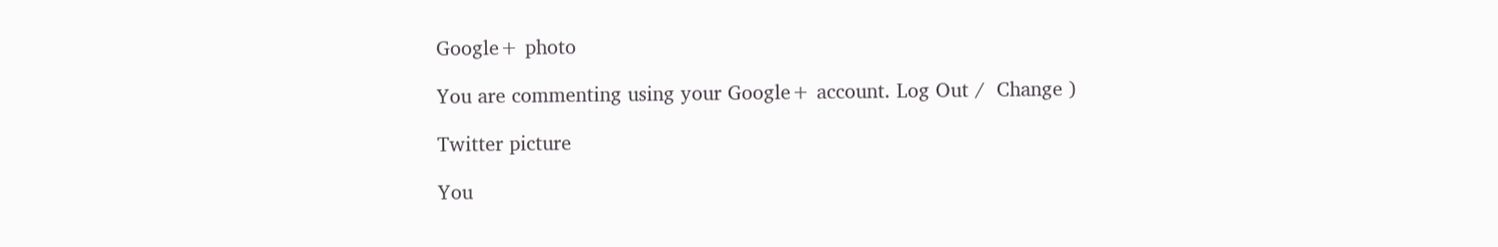Google+ photo

You are commenting using your Google+ account. Log Out /  Change )

Twitter picture

You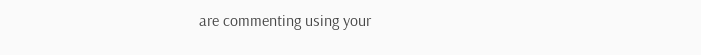are commenting using your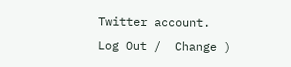Twitter account. Log Out /  Change )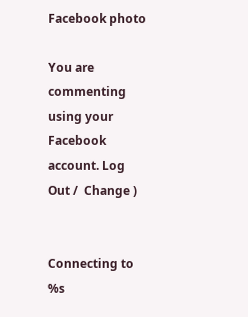Facebook photo

You are commenting using your Facebook account. Log Out /  Change )


Connecting to %s